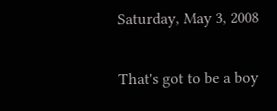Saturday, May 3, 2008

That's got to be a boy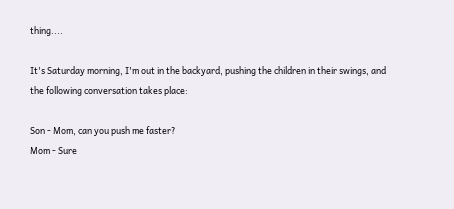thing....

It's Saturday morning, I'm out in the backyard, pushing the children in their swings, and the following conversation takes place:

Son - Mom, can you push me faster?
Mom - Sure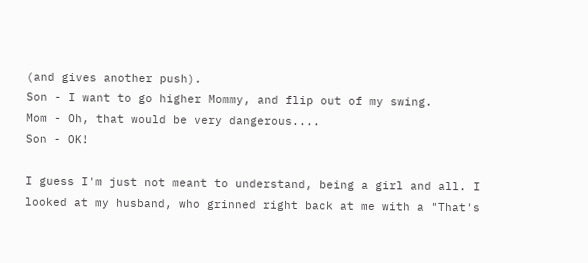(and gives another push).
Son - I want to go higher Mommy, and flip out of my swing.
Mom - Oh, that would be very dangerous....
Son - OK!

I guess I'm just not meant to understand, being a girl and all. I looked at my husband, who grinned right back at me with a "That's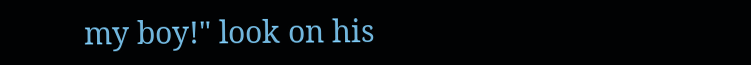my boy!" look on his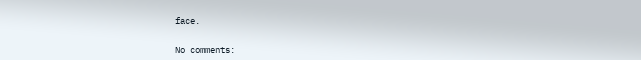face.


No comments: